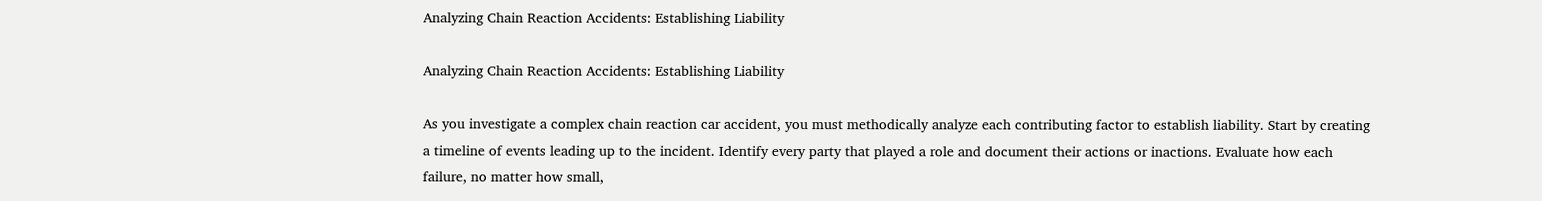Analyzing Chain Reaction Accidents: Establishing Liability

Analyzing Chain Reaction Accidents: Establishing Liability

As you investigate a complex chain reaction car accident, you must methodically analyze each contributing factor to establish liability. Start by creating a timeline of events leading up to the incident. Identify every party that played a role and document their actions or inactions. Evaluate how each failure, no matter how small,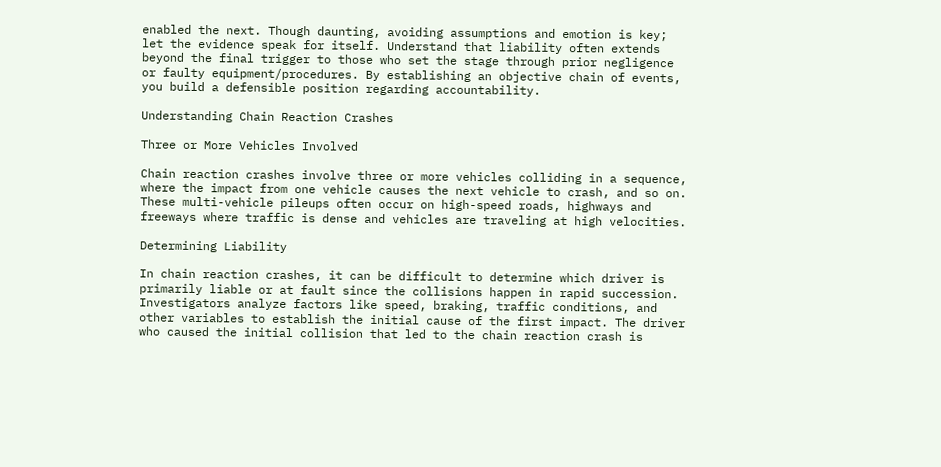enabled the next. Though daunting, avoiding assumptions and emotion is key; let the evidence speak for itself. Understand that liability often extends beyond the final trigger to those who set the stage through prior negligence or faulty equipment/procedures. By establishing an objective chain of events, you build a defensible position regarding accountability.

Understanding Chain Reaction Crashes

Three or More Vehicles Involved

Chain reaction crashes involve three or more vehicles colliding in a sequence, where the impact from one vehicle causes the next vehicle to crash, and so on. These multi-vehicle pileups often occur on high-speed roads, highways and freeways where traffic is dense and vehicles are traveling at high velocities.

Determining Liability

In chain reaction crashes, it can be difficult to determine which driver is primarily liable or at fault since the collisions happen in rapid succession. Investigators analyze factors like speed, braking, traffic conditions, and other variables to establish the initial cause of the first impact. The driver who caused the initial collision that led to the chain reaction crash is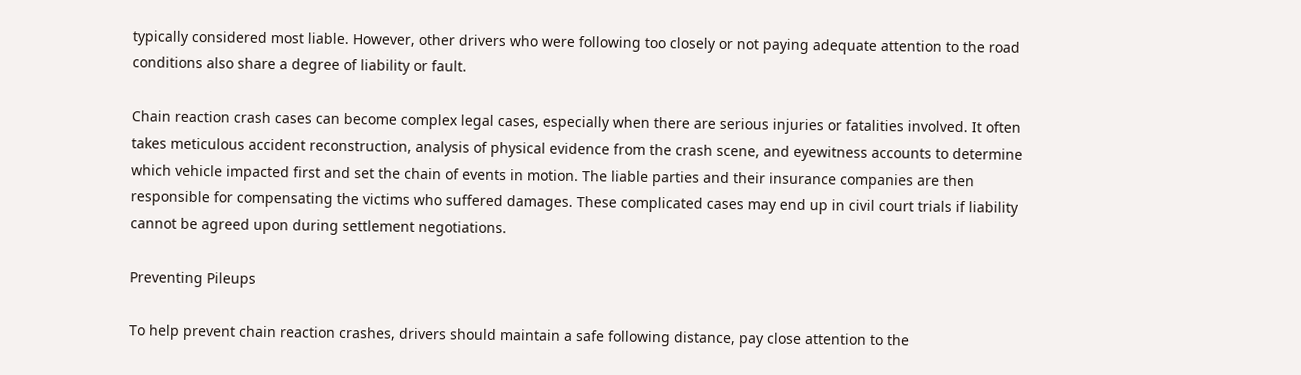typically considered most liable. However, other drivers who were following too closely or not paying adequate attention to the road conditions also share a degree of liability or fault.

Chain reaction crash cases can become complex legal cases, especially when there are serious injuries or fatalities involved. It often takes meticulous accident reconstruction, analysis of physical evidence from the crash scene, and eyewitness accounts to determine which vehicle impacted first and set the chain of events in motion. The liable parties and their insurance companies are then responsible for compensating the victims who suffered damages. These complicated cases may end up in civil court trials if liability cannot be agreed upon during settlement negotiations.

Preventing Pileups

To help prevent chain reaction crashes, drivers should maintain a safe following distance, pay close attention to the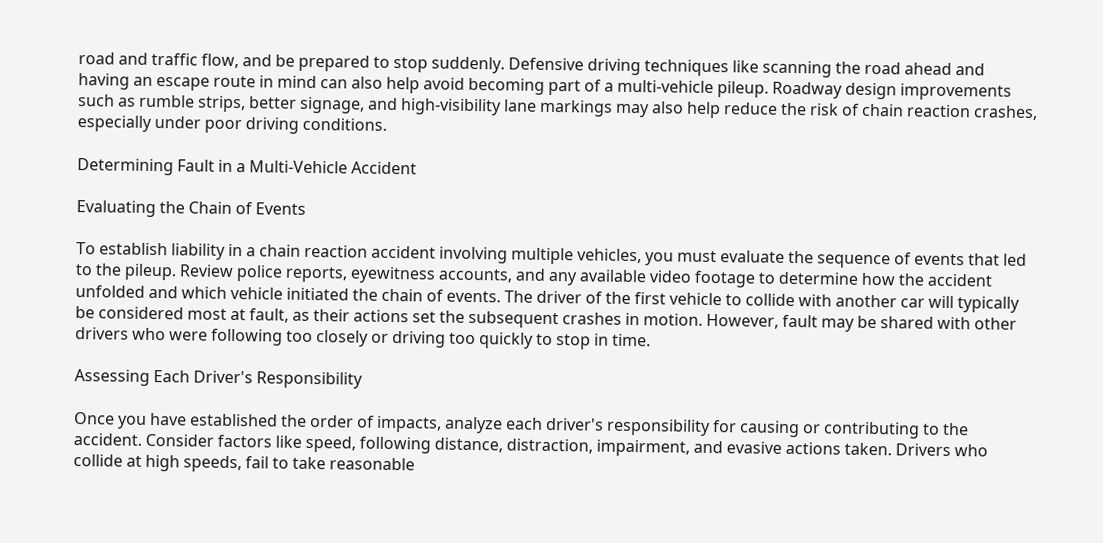road and traffic flow, and be prepared to stop suddenly. Defensive driving techniques like scanning the road ahead and having an escape route in mind can also help avoid becoming part of a multi-vehicle pileup. Roadway design improvements such as rumble strips, better signage, and high-visibility lane markings may also help reduce the risk of chain reaction crashes, especially under poor driving conditions.

Determining Fault in a Multi-Vehicle Accident

Evaluating the Chain of Events

To establish liability in a chain reaction accident involving multiple vehicles, you must evaluate the sequence of events that led to the pileup. Review police reports, eyewitness accounts, and any available video footage to determine how the accident unfolded and which vehicle initiated the chain of events. The driver of the first vehicle to collide with another car will typically be considered most at fault, as their actions set the subsequent crashes in motion. However, fault may be shared with other drivers who were following too closely or driving too quickly to stop in time.

Assessing Each Driver's Responsibility

Once you have established the order of impacts, analyze each driver's responsibility for causing or contributing to the accident. Consider factors like speed, following distance, distraction, impairment, and evasive actions taken. Drivers who collide at high speeds, fail to take reasonable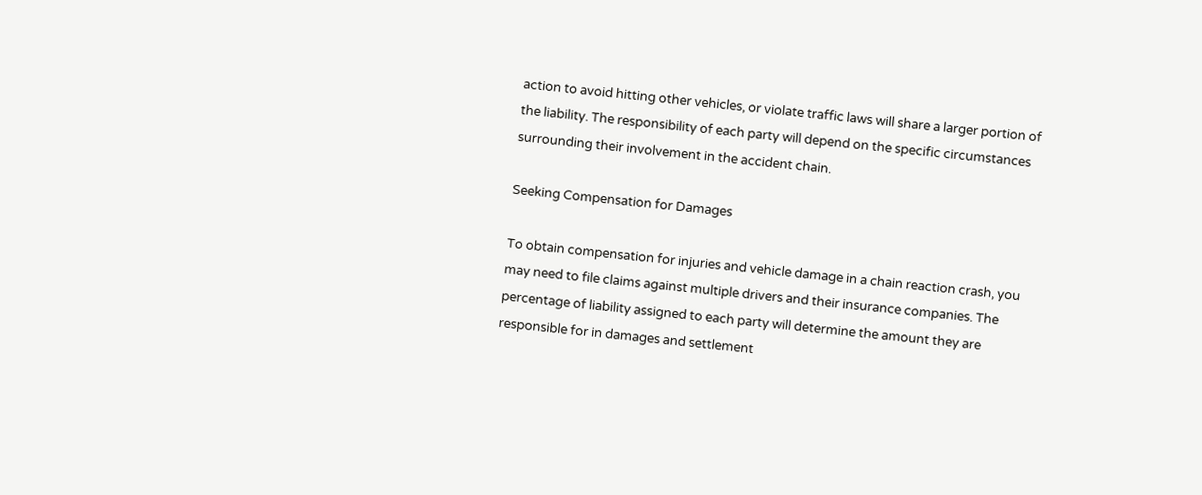action to avoid hitting other vehicles, or violate traffic laws will share a larger portion of the liability. The responsibility of each party will depend on the specific circumstances surrounding their involvement in the accident chain.

Seeking Compensation for Damages

To obtain compensation for injuries and vehicle damage in a chain reaction crash, you may need to file claims against multiple drivers and their insurance companies. The percentage of liability assigned to each party will determine the amount they are responsible for in damages and settlement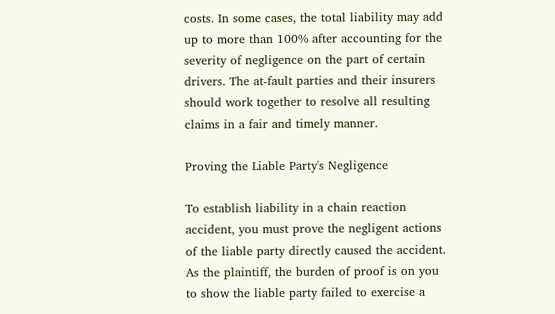costs. In some cases, the total liability may add up to more than 100% after accounting for the severity of negligence on the part of certain drivers. The at-fault parties and their insurers should work together to resolve all resulting claims in a fair and timely manner.

Proving the Liable Party's Negligence

To establish liability in a chain reaction accident, you must prove the negligent actions of the liable party directly caused the accident. As the plaintiff, the burden of proof is on you to show the liable party failed to exercise a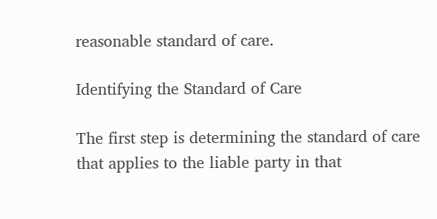reasonable standard of care.

Identifying the Standard of Care

The first step is determining the standard of care that applies to the liable party in that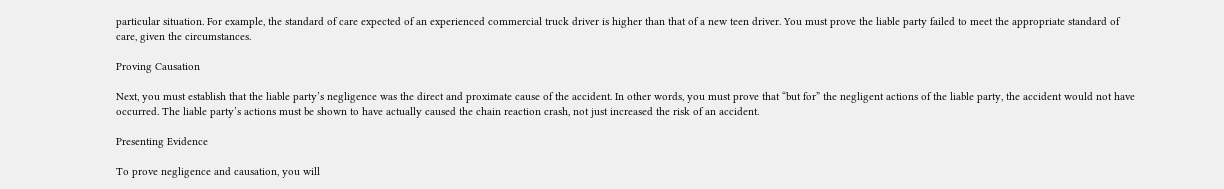particular situation. For example, the standard of care expected of an experienced commercial truck driver is higher than that of a new teen driver. You must prove the liable party failed to meet the appropriate standard of care, given the circumstances.

Proving Causation

Next, you must establish that the liable party’s negligence was the direct and proximate cause of the accident. In other words, you must prove that “but for” the negligent actions of the liable party, the accident would not have occurred. The liable party’s actions must be shown to have actually caused the chain reaction crash, not just increased the risk of an accident.

Presenting Evidence

To prove negligence and causation, you will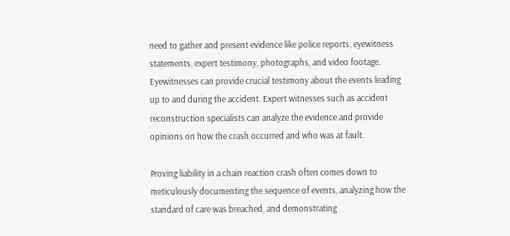need to gather and present evidence like police reports, eyewitness statements, expert testimony, photographs, and video footage. Eyewitnesses can provide crucial testimony about the events leading up to and during the accident. Expert witnesses such as accident reconstruction specialists can analyze the evidence and provide opinions on how the crash occurred and who was at fault.

Proving liability in a chain reaction crash often comes down to meticulously documenting the sequence of events, analyzing how the standard of care was breached, and demonstrating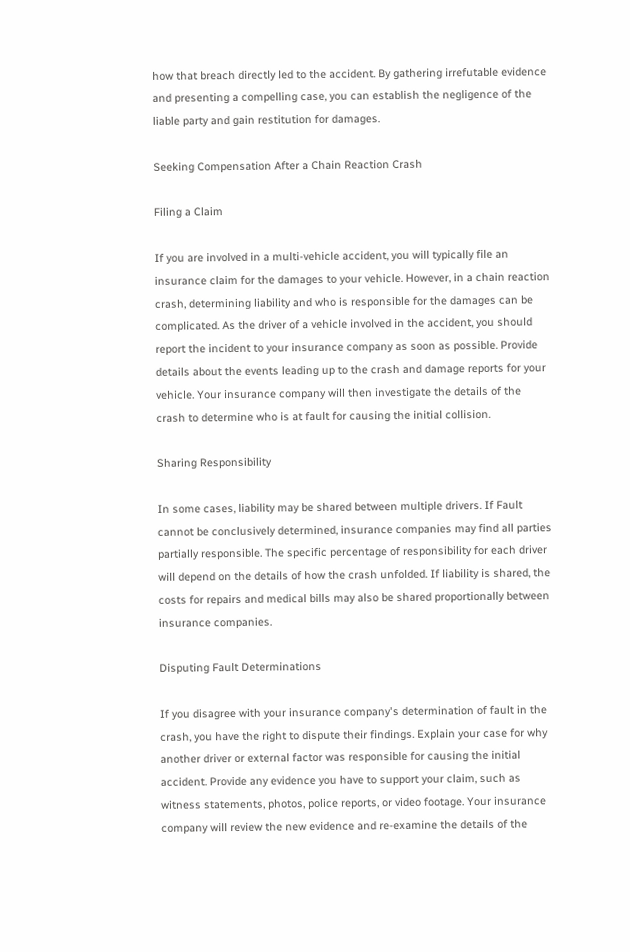how that breach directly led to the accident. By gathering irrefutable evidence and presenting a compelling case, you can establish the negligence of the liable party and gain restitution for damages.

Seeking Compensation After a Chain Reaction Crash

Filing a Claim

If you are involved in a multi-vehicle accident, you will typically file an insurance claim for the damages to your vehicle. However, in a chain reaction crash, determining liability and who is responsible for the damages can be complicated. As the driver of a vehicle involved in the accident, you should report the incident to your insurance company as soon as possible. Provide details about the events leading up to the crash and damage reports for your vehicle. Your insurance company will then investigate the details of the crash to determine who is at fault for causing the initial collision.

Sharing Responsibility

In some cases, liability may be shared between multiple drivers. If Fault cannot be conclusively determined, insurance companies may find all parties partially responsible. The specific percentage of responsibility for each driver will depend on the details of how the crash unfolded. If liability is shared, the costs for repairs and medical bills may also be shared proportionally between insurance companies.

Disputing Fault Determinations

If you disagree with your insurance company's determination of fault in the crash, you have the right to dispute their findings. Explain your case for why another driver or external factor was responsible for causing the initial accident. Provide any evidence you have to support your claim, such as witness statements, photos, police reports, or video footage. Your insurance company will review the new evidence and re-examine the details of the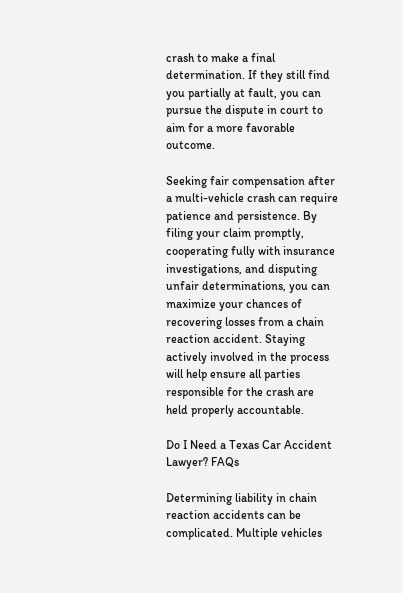crash to make a final determination. If they still find you partially at fault, you can pursue the dispute in court to aim for a more favorable outcome.

Seeking fair compensation after a multi-vehicle crash can require patience and persistence. By filing your claim promptly, cooperating fully with insurance investigations, and disputing unfair determinations, you can maximize your chances of recovering losses from a chain reaction accident. Staying actively involved in the process will help ensure all parties responsible for the crash are held properly accountable.

Do I Need a Texas Car Accident Lawyer? FAQs

Determining liability in chain reaction accidents can be complicated. Multiple vehicles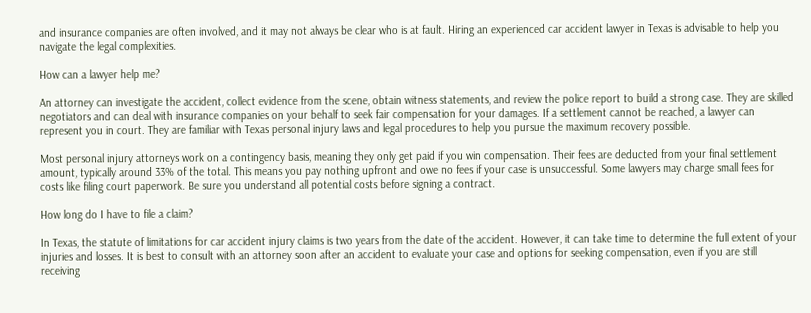and insurance companies are often involved, and it may not always be clear who is at fault. Hiring an experienced car accident lawyer in Texas is advisable to help you navigate the legal complexities.

How can a lawyer help me?

An attorney can investigate the accident, collect evidence from the scene, obtain witness statements, and review the police report to build a strong case. They are skilled negotiators and can deal with insurance companies on your behalf to seek fair compensation for your damages. If a settlement cannot be reached, a lawyer can represent you in court. They are familiar with Texas personal injury laws and legal procedures to help you pursue the maximum recovery possible.

Most personal injury attorneys work on a contingency basis, meaning they only get paid if you win compensation. Their fees are deducted from your final settlement amount, typically around 33% of the total. This means you pay nothing upfront and owe no fees if your case is unsuccessful. Some lawyers may charge small fees for costs like filing court paperwork. Be sure you understand all potential costs before signing a contract.

How long do I have to file a claim?

In Texas, the statute of limitations for car accident injury claims is two years from the date of the accident. However, it can take time to determine the full extent of your injuries and losses. It is best to consult with an attorney soon after an accident to evaluate your case and options for seeking compensation, even if you are still receiving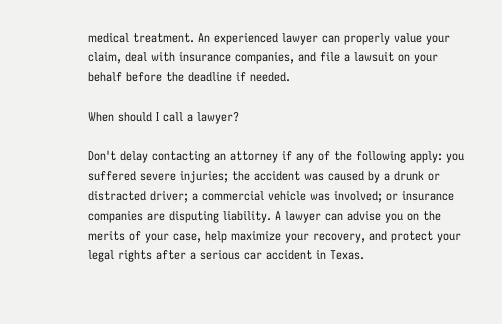medical treatment. An experienced lawyer can properly value your claim, deal with insurance companies, and file a lawsuit on your behalf before the deadline if needed.

When should I call a lawyer?

Don't delay contacting an attorney if any of the following apply: you suffered severe injuries; the accident was caused by a drunk or distracted driver; a commercial vehicle was involved; or insurance companies are disputing liability. A lawyer can advise you on the merits of your case, help maximize your recovery, and protect your legal rights after a serious car accident in Texas.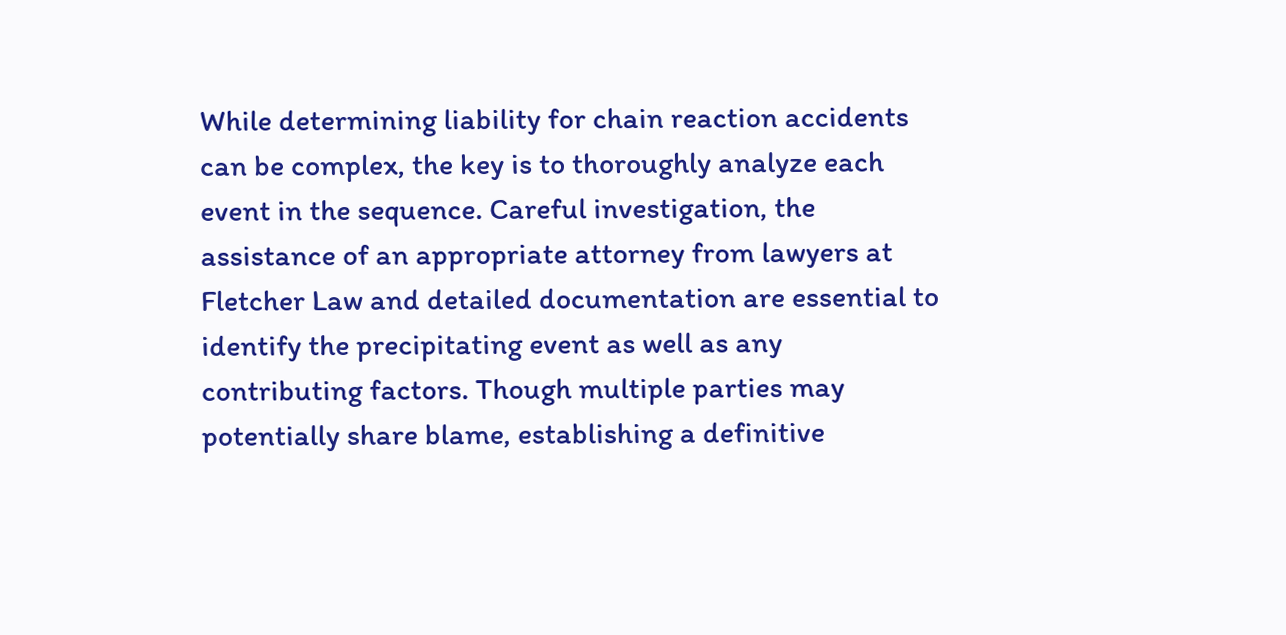While determining liability for chain reaction accidents can be complex, the key is to thoroughly analyze each event in the sequence. Careful investigation, the assistance of an appropriate attorney from lawyers at Fletcher Law and detailed documentation are essential to identify the precipitating event as well as any contributing factors. Though multiple parties may potentially share blame, establishing a definitive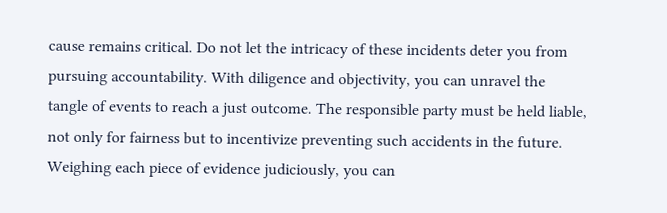cause remains critical. Do not let the intricacy of these incidents deter you from pursuing accountability. With diligence and objectivity, you can unravel the tangle of events to reach a just outcome. The responsible party must be held liable, not only for fairness but to incentivize preventing such accidents in the future. Weighing each piece of evidence judiciously, you can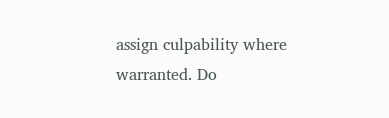assign culpability where warranted. Do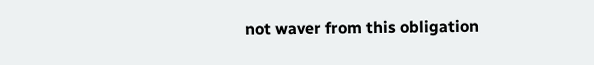not waver from this obligation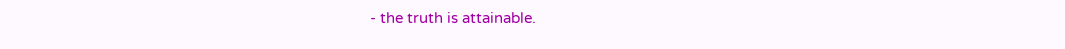- the truth is attainable.